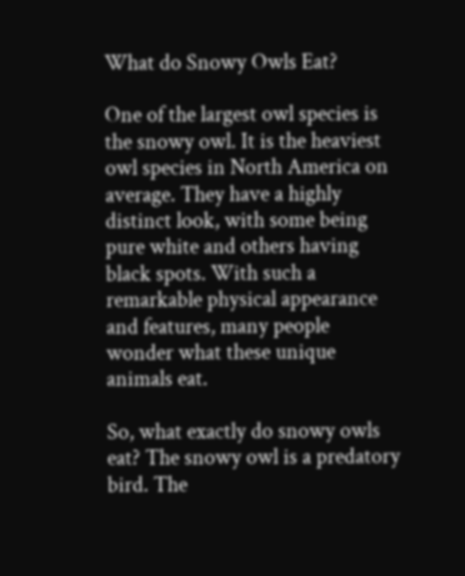What do Snowy Owls Eat?

One of the largest owl species is the snowy owl. It is the heaviest owl species in North America on average. They have a highly distinct look, with some being pure white and others having black spots. With such a remarkable physical appearance and features, many people wonder what these unique animals eat.

So, what exactly do snowy owls eat? The snowy owl is a predatory bird. The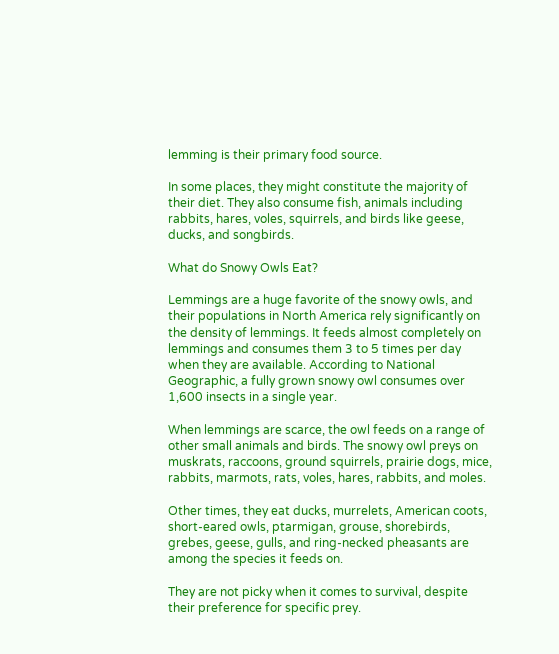lemming is their primary food source.

In some places, they might constitute the majority of their diet. They also consume fish, animals including rabbits, hares, voles, squirrels, and birds like geese, ducks, and songbirds.

What do Snowy Owls Eat?

Lemmings are a huge favorite of the snowy owls, and their populations in North America rely significantly on the density of lemmings. It feeds almost completely on lemmings and consumes them 3 to 5 times per day when they are available. According to National Geographic, a fully grown snowy owl consumes over 1,600 insects in a single year.

When lemmings are scarce, the owl feeds on a range of other small animals and birds. The snowy owl preys on muskrats, raccoons, ground squirrels, prairie dogs, mice, rabbits, marmots, rats, voles, hares, rabbits, and moles.

Other times, they eat ducks, murrelets, American coots, short-eared owls, ptarmigan, grouse, shorebirds, grebes, geese, gulls, and ring-necked pheasants are among the species it feeds on.

They are not picky when it comes to survival, despite their preference for specific prey.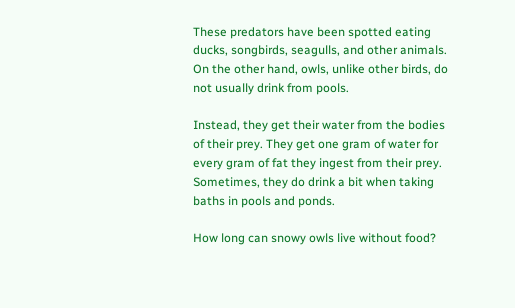These predators have been spotted eating ducks, songbirds, seagulls, and other animals. On the other hand, owls, unlike other birds, do not usually drink from pools.

Instead, they get their water from the bodies of their prey. They get one gram of water for every gram of fat they ingest from their prey. Sometimes, they do drink a bit when taking baths in pools and ponds.

How long can snowy owls live without food?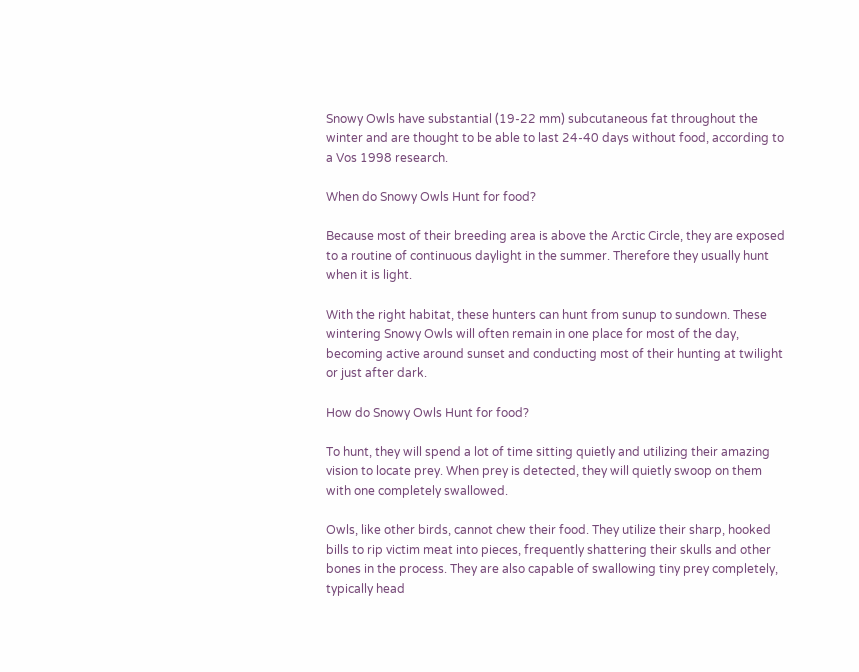Snowy Owls have substantial (19-22 mm) subcutaneous fat throughout the winter and are thought to be able to last 24-40 days without food, according to a Vos 1998 research.

When do Snowy Owls Hunt for food?

Because most of their breeding area is above the Arctic Circle, they are exposed to a routine of continuous daylight in the summer. Therefore they usually hunt when it is light.

With the right habitat, these hunters can hunt from sunup to sundown. These wintering Snowy Owls will often remain in one place for most of the day, becoming active around sunset and conducting most of their hunting at twilight or just after dark.

How do Snowy Owls Hunt for food?

To hunt, they will spend a lot of time sitting quietly and utilizing their amazing vision to locate prey. When prey is detected, they will quietly swoop on them with one completely swallowed.

Owls, like other birds, cannot chew their food. They utilize their sharp, hooked bills to rip victim meat into pieces, frequently shattering their skulls and other bones in the process. They are also capable of swallowing tiny prey completely, typically head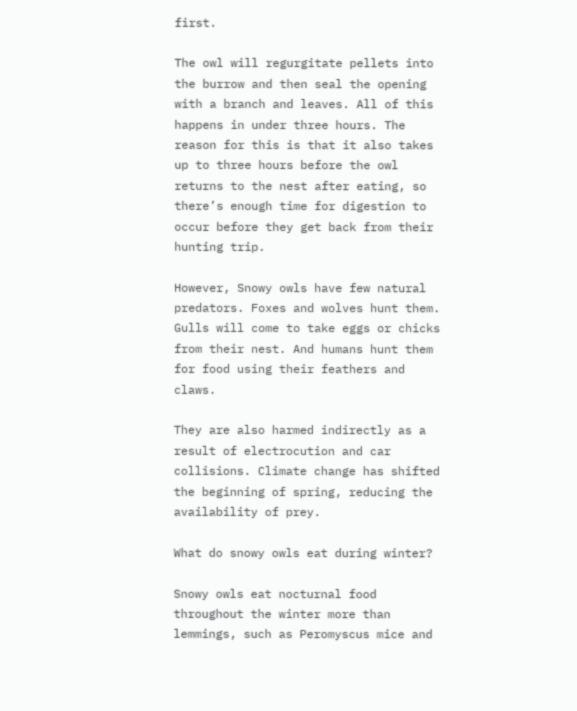first.

The owl will regurgitate pellets into the burrow and then seal the opening with a branch and leaves. All of this happens in under three hours. The reason for this is that it also takes up to three hours before the owl returns to the nest after eating, so there’s enough time for digestion to occur before they get back from their hunting trip.

However, Snowy owls have few natural predators. Foxes and wolves hunt them. Gulls will come to take eggs or chicks from their nest. And humans hunt them for food using their feathers and claws.

They are also harmed indirectly as a result of electrocution and car collisions. Climate change has shifted the beginning of spring, reducing the availability of prey.

What do snowy owls eat during winter?

Snowy owls eat nocturnal food throughout the winter more than lemmings, such as Peromyscus mice and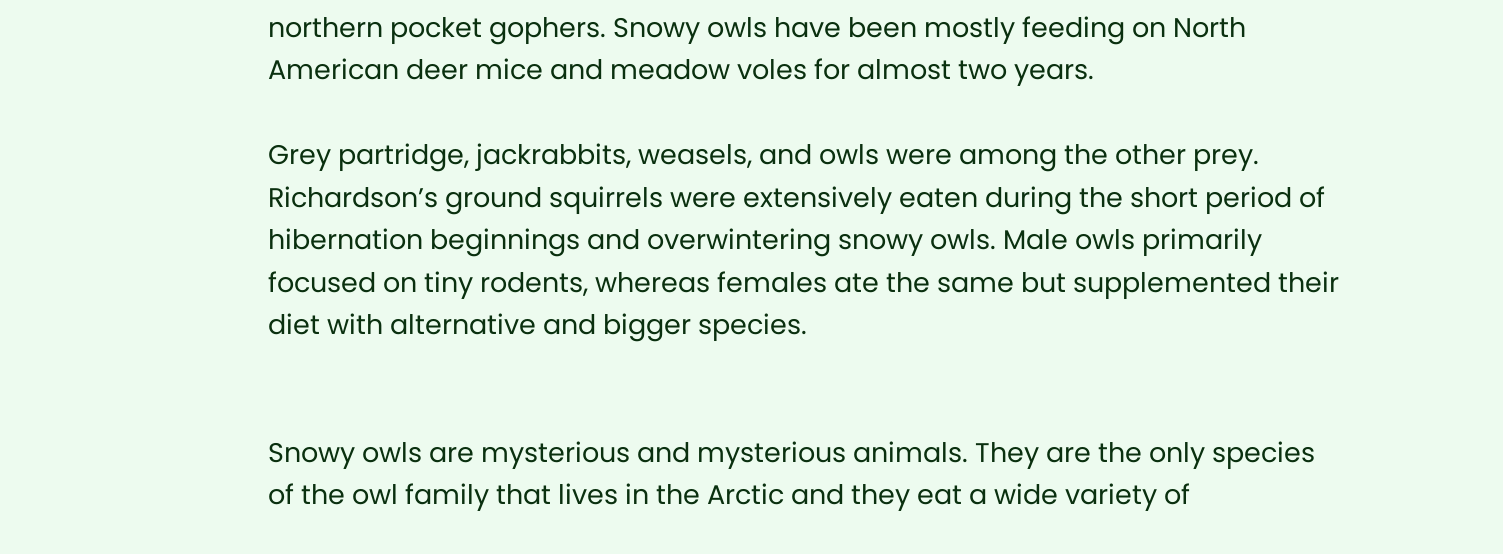northern pocket gophers. Snowy owls have been mostly feeding on North American deer mice and meadow voles for almost two years.

Grey partridge, jackrabbits, weasels, and owls were among the other prey. Richardson’s ground squirrels were extensively eaten during the short period of hibernation beginnings and overwintering snowy owls. Male owls primarily focused on tiny rodents, whereas females ate the same but supplemented their diet with alternative and bigger species.


Snowy owls are mysterious and mysterious animals. They are the only species of the owl family that lives in the Arctic and they eat a wide variety of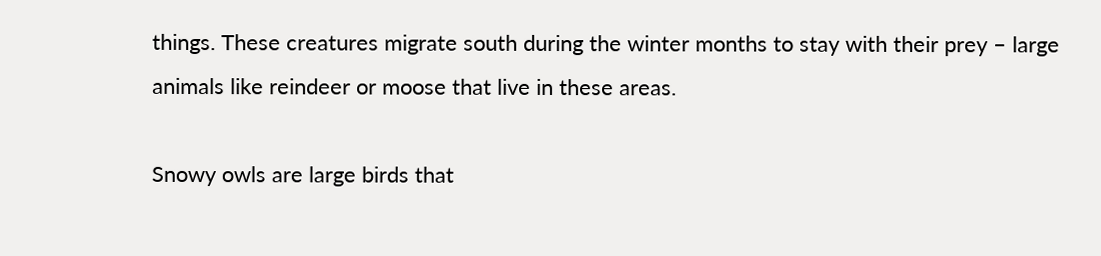things. These creatures migrate south during the winter months to stay with their prey – large animals like reindeer or moose that live in these areas.

Snowy owls are large birds that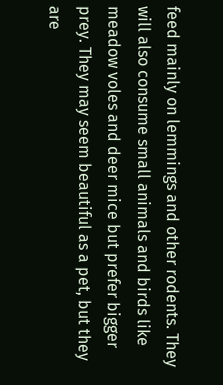feed mainly on lemmings and other rodents. They will also consume small animals and birds like meadow voles and deer mice but prefer bigger prey. They may seem beautiful as a pet, but they are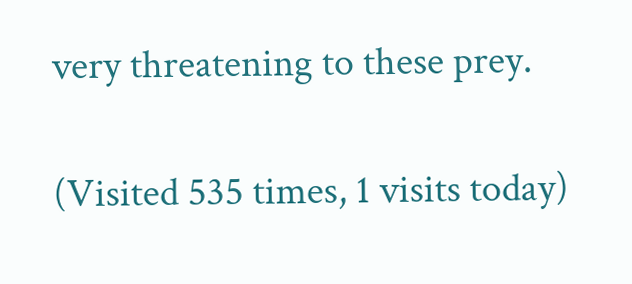very threatening to these prey.

(Visited 535 times, 1 visits today)